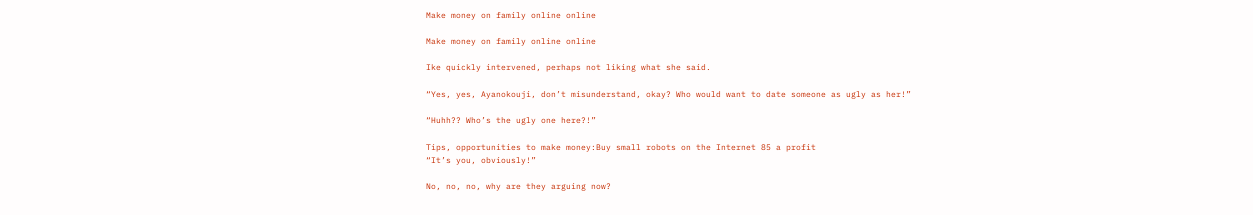Make money on family online online

Make money on family online online

Ike quickly intervened, perhaps not liking what she said.

“Yes, yes, Ayanokouji, don’t misunderstand, okay? Who would want to date someone as ugly as her!”

“Huhh?? Who’s the ugly one here?!”

Tips, opportunities to make money:Buy small robots on the Internet 85 a profit
“It’s you, obviously!”

No, no, no, why are they arguing now?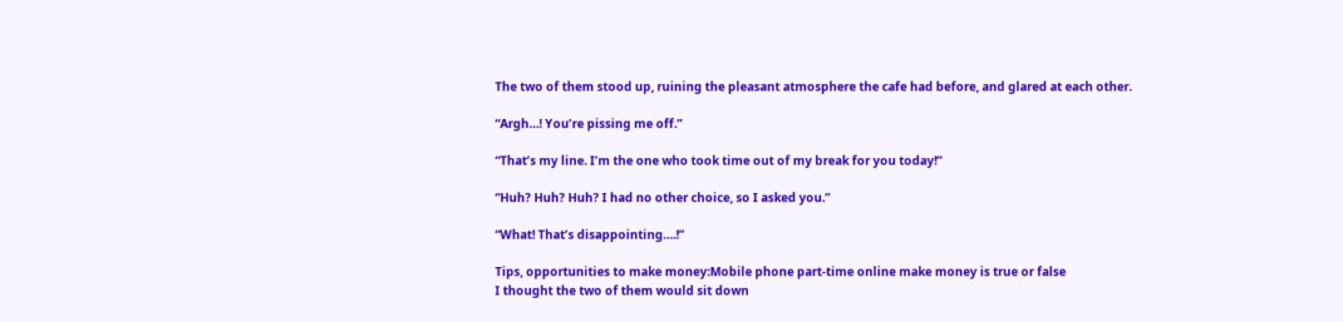The two of them stood up, ruining the pleasant atmosphere the cafe had before, and glared at each other.

“Argh…! You’re pissing me off.”

“That’s my line. I’m the one who took time out of my break for you today!”

“Huh? Huh? Huh? I had no other choice, so I asked you.”

“What! That’s disappointing….!”

Tips, opportunities to make money:Mobile phone part-time online make money is true or false
I thought the two of them would sit down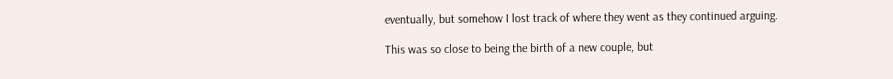eventually, but somehow I lost track of where they went as they continued arguing.

This was so close to being the birth of a new couple, but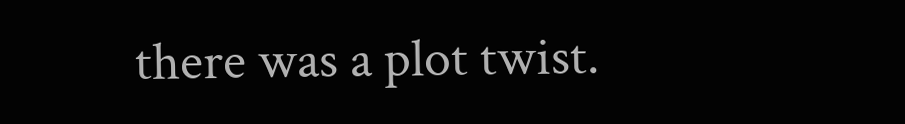there was a plot twist.